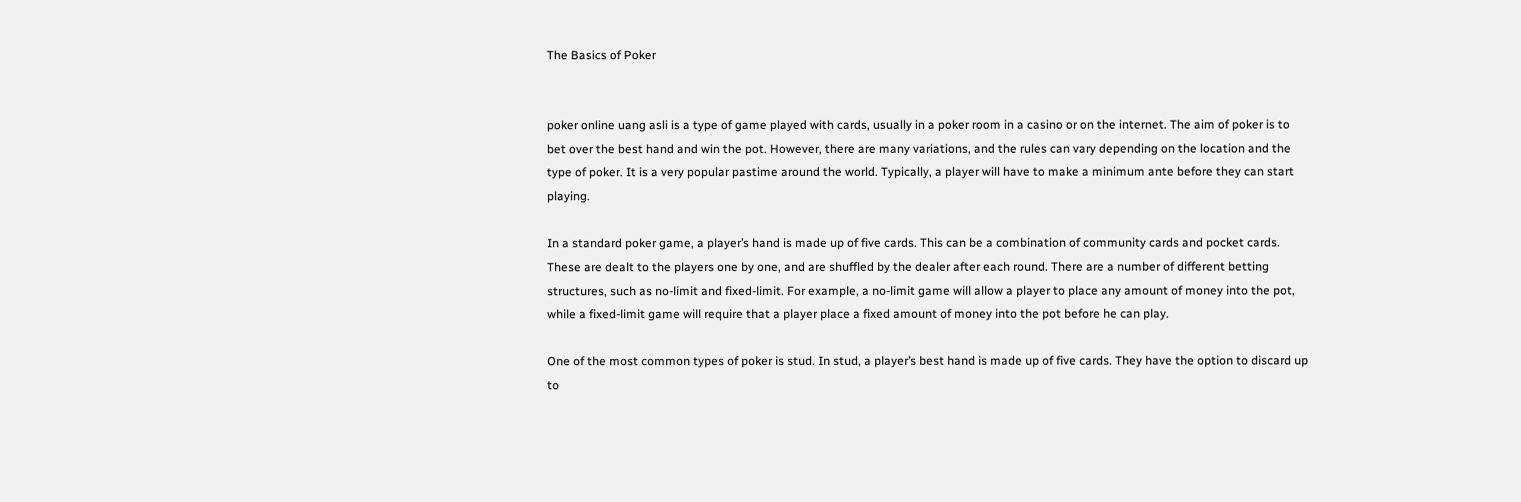The Basics of Poker


poker online uang asli is a type of game played with cards, usually in a poker room in a casino or on the internet. The aim of poker is to bet over the best hand and win the pot. However, there are many variations, and the rules can vary depending on the location and the type of poker. It is a very popular pastime around the world. Typically, a player will have to make a minimum ante before they can start playing.

In a standard poker game, a player’s hand is made up of five cards. This can be a combination of community cards and pocket cards. These are dealt to the players one by one, and are shuffled by the dealer after each round. There are a number of different betting structures, such as no-limit and fixed-limit. For example, a no-limit game will allow a player to place any amount of money into the pot, while a fixed-limit game will require that a player place a fixed amount of money into the pot before he can play.

One of the most common types of poker is stud. In stud, a player’s best hand is made up of five cards. They have the option to discard up to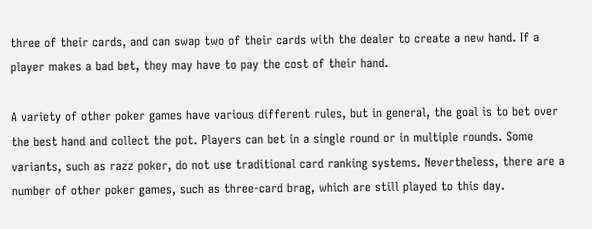three of their cards, and can swap two of their cards with the dealer to create a new hand. If a player makes a bad bet, they may have to pay the cost of their hand.

A variety of other poker games have various different rules, but in general, the goal is to bet over the best hand and collect the pot. Players can bet in a single round or in multiple rounds. Some variants, such as razz poker, do not use traditional card ranking systems. Nevertheless, there are a number of other poker games, such as three-card brag, which are still played to this day.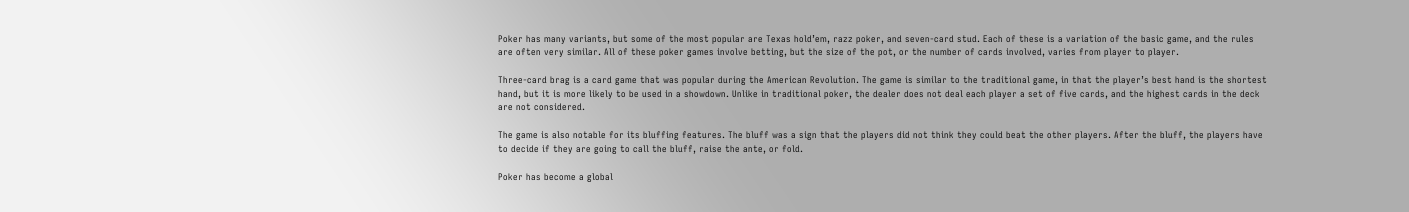Poker has many variants, but some of the most popular are Texas hold’em, razz poker, and seven-card stud. Each of these is a variation of the basic game, and the rules are often very similar. All of these poker games involve betting, but the size of the pot, or the number of cards involved, varies from player to player.

Three-card brag is a card game that was popular during the American Revolution. The game is similar to the traditional game, in that the player’s best hand is the shortest hand, but it is more likely to be used in a showdown. Unlike in traditional poker, the dealer does not deal each player a set of five cards, and the highest cards in the deck are not considered.

The game is also notable for its bluffing features. The bluff was a sign that the players did not think they could beat the other players. After the bluff, the players have to decide if they are going to call the bluff, raise the ante, or fold.

Poker has become a global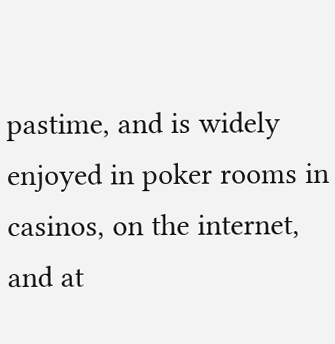pastime, and is widely enjoyed in poker rooms in casinos, on the internet, and at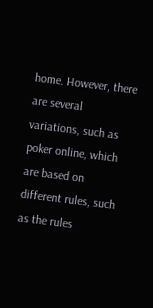home. However, there are several variations, such as poker online, which are based on different rules, such as the rules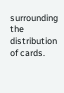surrounding the distribution of cards.